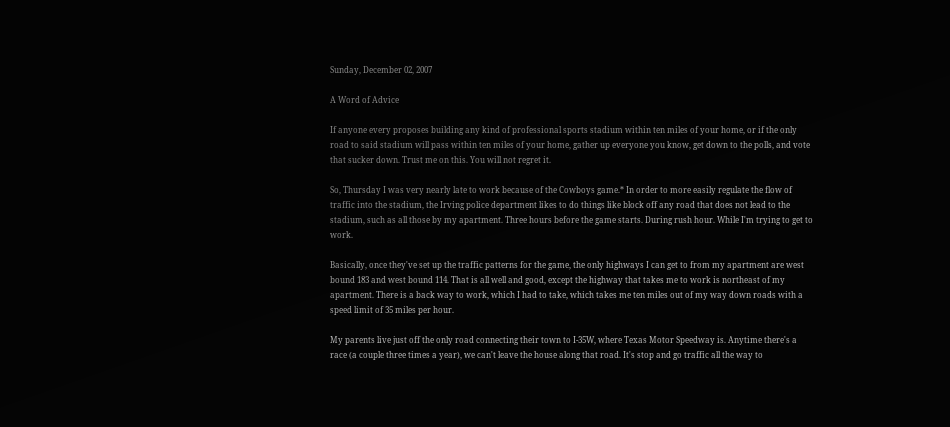Sunday, December 02, 2007

A Word of Advice

If anyone every proposes building any kind of professional sports stadium within ten miles of your home, or if the only road to said stadium will pass within ten miles of your home, gather up everyone you know, get down to the polls, and vote that sucker down. Trust me on this. You will not regret it.

So, Thursday I was very nearly late to work because of the Cowboys game.* In order to more easily regulate the flow of traffic into the stadium, the Irving police department likes to do things like block off any road that does not lead to the stadium, such as all those by my apartment. Three hours before the game starts. During rush hour. While I'm trying to get to work.

Basically, once they've set up the traffic patterns for the game, the only highways I can get to from my apartment are west bound 183 and west bound 114. That is all well and good, except the highway that takes me to work is northeast of my apartment. There is a back way to work, which I had to take, which takes me ten miles out of my way down roads with a speed limit of 35 miles per hour.

My parents live just off the only road connecting their town to I-35W, where Texas Motor Speedway is. Anytime there's a race (a couple three times a year), we can't leave the house along that road. It's stop and go traffic all the way to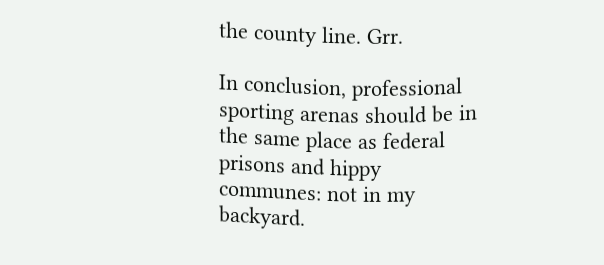the county line. Grr.

In conclusion, professional sporting arenas should be in the same place as federal prisons and hippy communes: not in my backyard.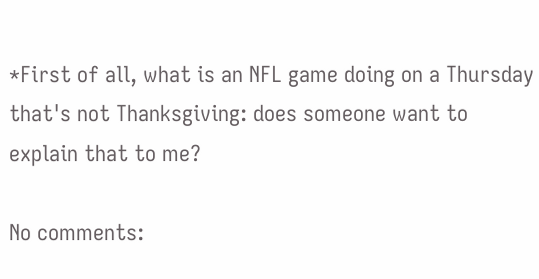*First of all, what is an NFL game doing on a Thursday that's not Thanksgiving: does someone want to explain that to me?

No comments: